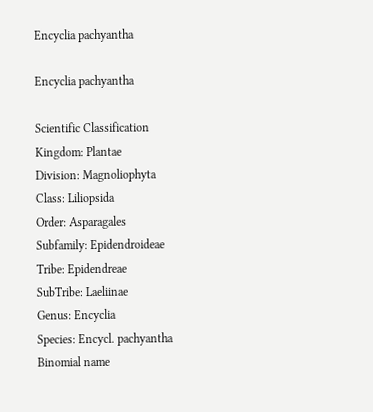Encyclia pachyantha

Encyclia pachyantha

Scientific Classification
Kingdom: Plantae
Division: Magnoliophyta
Class: Liliopsida
Order: Asparagales
Subfamily: Epidendroideae
Tribe: Epidendreae
SubTribe: Laeliinae
Genus: Encyclia
Species: Encycl. pachyantha
Binomial name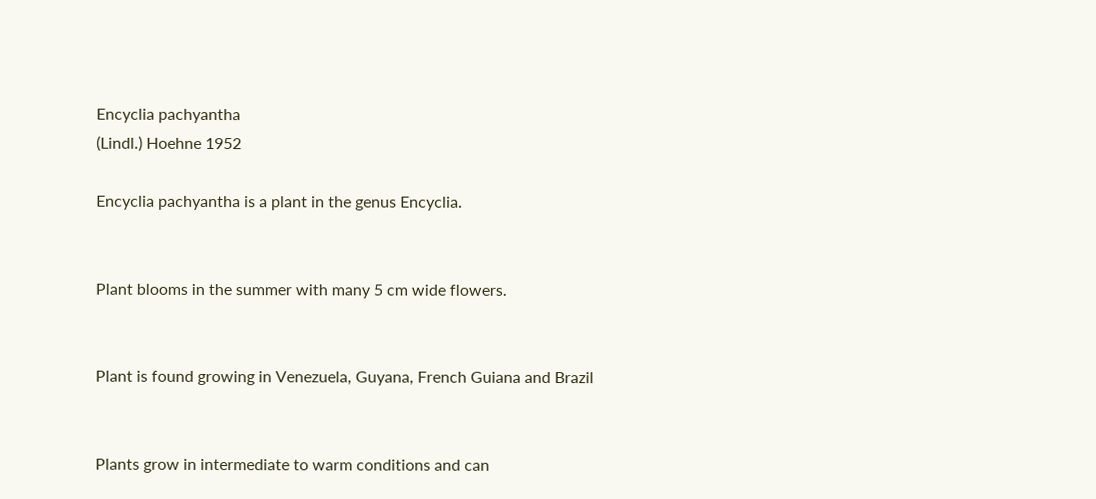Encyclia pachyantha
(Lindl.) Hoehne 1952

Encyclia pachyantha is a plant in the genus Encyclia.


Plant blooms in the summer with many 5 cm wide flowers.


Plant is found growing in Venezuela, Guyana, French Guiana and Brazil


Plants grow in intermediate to warm conditions and can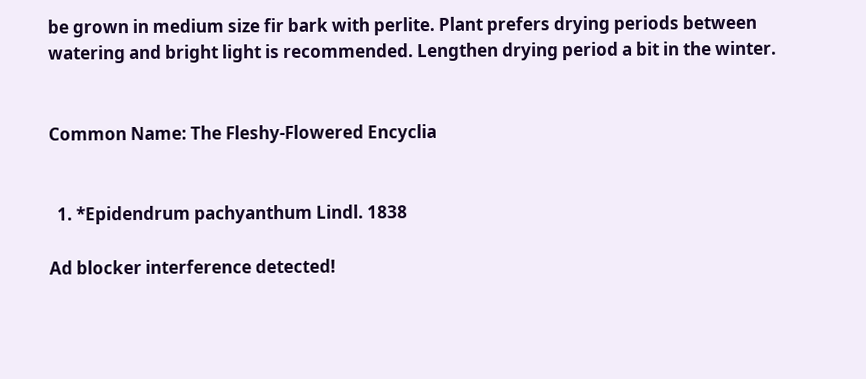be grown in medium size fir bark with perlite. Plant prefers drying periods between watering and bright light is recommended. Lengthen drying period a bit in the winter.


Common Name: The Fleshy-Flowered Encyclia


  1. *Epidendrum pachyanthum Lindl. 1838

Ad blocker interference detected!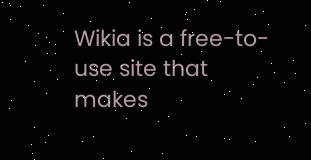Wikia is a free-to-use site that makes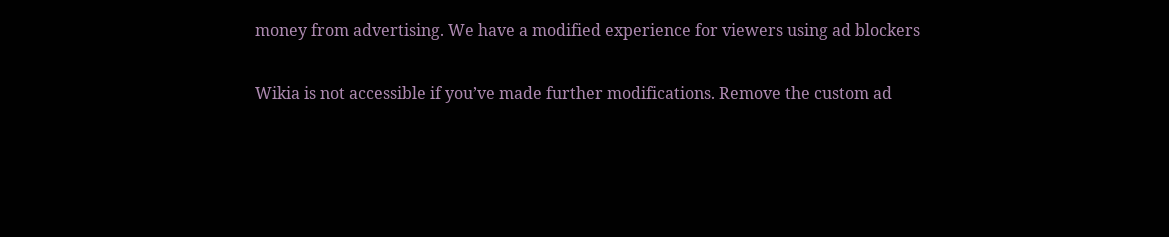money from advertising. We have a modified experience for viewers using ad blockers

Wikia is not accessible if you’ve made further modifications. Remove the custom ad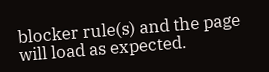blocker rule(s) and the page will load as expected.